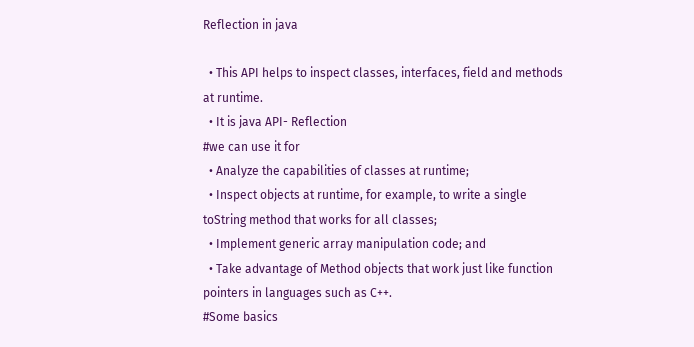Reflection in java

  • This API helps to inspect classes, interfaces, field and methods at runtime.
  • It is java API- Reflection
#we can use it for
  • Analyze the capabilities of classes at runtime;
  • Inspect objects at runtime, for example, to write a single toString method that works for all classes;
  • Implement generic array manipulation code; and
  • Take advantage of Method objects that work just like function pointers in languages such as C++.
#Some basics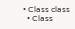• Class class
  • Class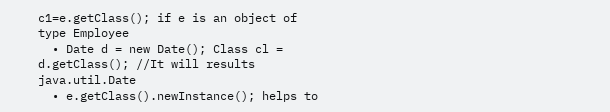c1=e.getClass(); if e is an object of type Employee
  • Date d = new Date(); Class cl = d.getClass(); //It will results java.util.Date
  • e.getClass().newInstance(); helps to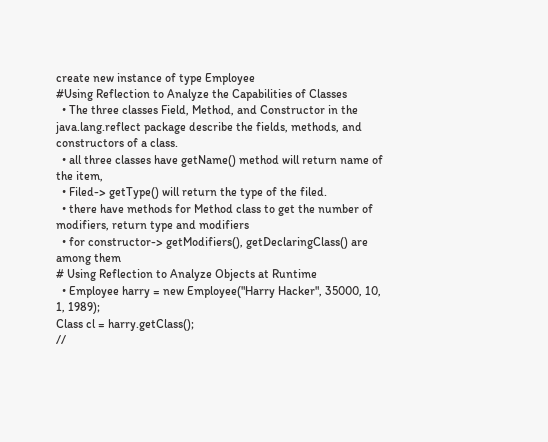create new instance of type Employee
#Using Reflection to Analyze the Capabilities of Classes
  • The three classes Field, Method, and Constructor in the java.lang.reflect package describe the fields, methods, and constructors of a class.
  • all three classes have getName() method will return name of the item,
  • Filed-> getType() will return the type of the filed.
  • there have methods for Method class to get the number of modifiers, return type and modifiers
  • for constructor-> getModifiers(), getDeclaringClass() are among them
# Using Reflection to Analyze Objects at Runtime
  • Employee harry = new Employee("Harry Hacker", 35000, 10, 1, 1989);
Class cl = harry.getClass();
//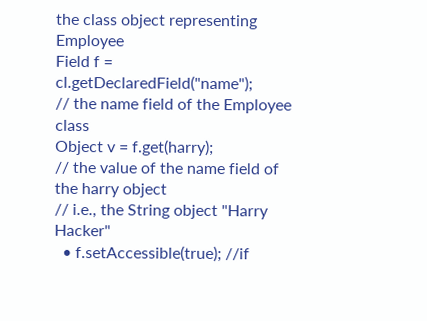the class object representing Employee
Field f = cl.getDeclaredField("name");
// the name field of the Employee class
Object v = f.get(harry);
// the value of the name field of the harry object
// i.e., the String object "Harry Hacker"
  • f.setAccessible(true); //if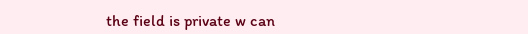the field is private w can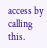access by calling this.